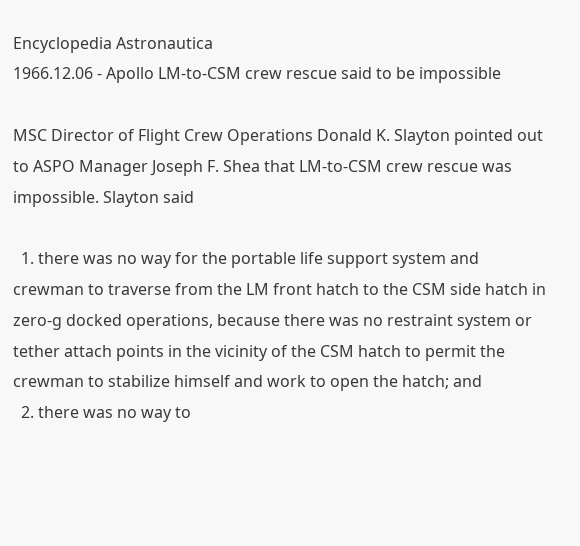Encyclopedia Astronautica
1966.12.06 - Apollo LM-to-CSM crew rescue said to be impossible

MSC Director of Flight Crew Operations Donald K. Slayton pointed out to ASPO Manager Joseph F. Shea that LM-to-CSM crew rescue was impossible. Slayton said

  1. there was no way for the portable life support system and crewman to traverse from the LM front hatch to the CSM side hatch in zero-g docked operations, because there was no restraint system or tether attach points in the vicinity of the CSM hatch to permit the crewman to stabilize himself and work to open the hatch; and
  2. there was no way to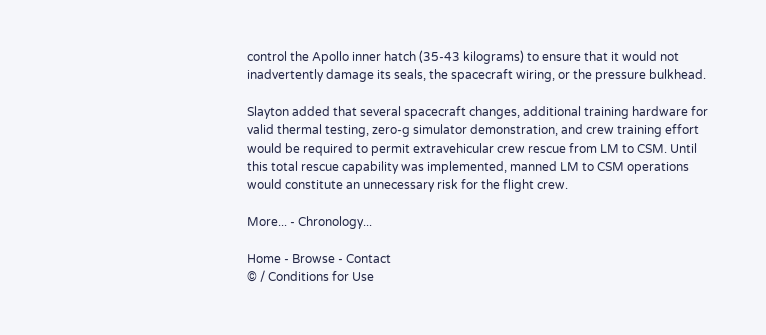control the Apollo inner hatch (35-43 kilograms) to ensure that it would not inadvertently damage its seals, the spacecraft wiring, or the pressure bulkhead.

Slayton added that several spacecraft changes, additional training hardware for valid thermal testing, zero-g simulator demonstration, and crew training effort would be required to permit extravehicular crew rescue from LM to CSM. Until this total rescue capability was implemented, manned LM to CSM operations would constitute an unnecessary risk for the flight crew.

More... - Chronology...

Home - Browse - Contact
© / Conditions for Use